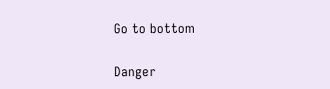Go to bottom

Danger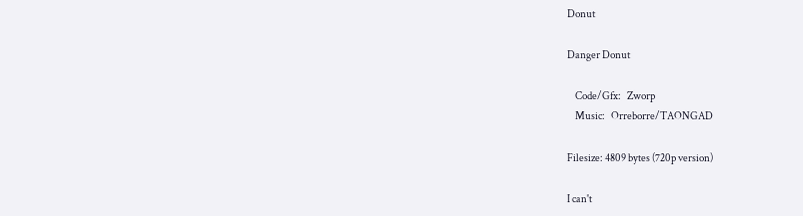Donut

Danger Donut

    Code/Gfx:   Zworp
    Music:   Orreborre/TAONGAD

Filesize: 4809 bytes (720p version)

I can't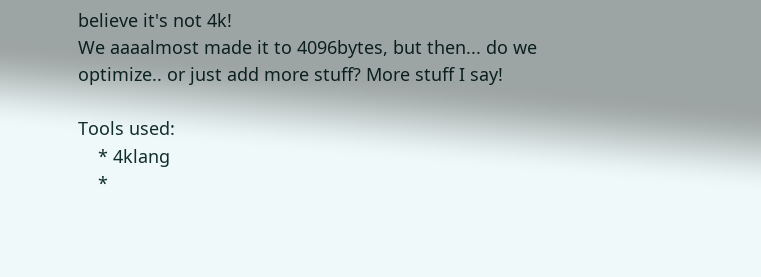believe it's not 4k!
We aaaalmost made it to 4096bytes, but then... do we optimize.. or just add more stuff? More stuff I say!

Tools used:
    * 4klang
    *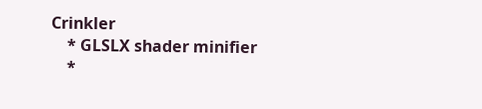Crinkler
    * GLSLX shader minifier
    *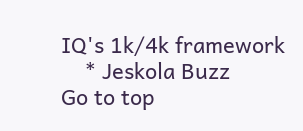IQ's 1k/4k framework
    * Jeskola Buzz
Go to top